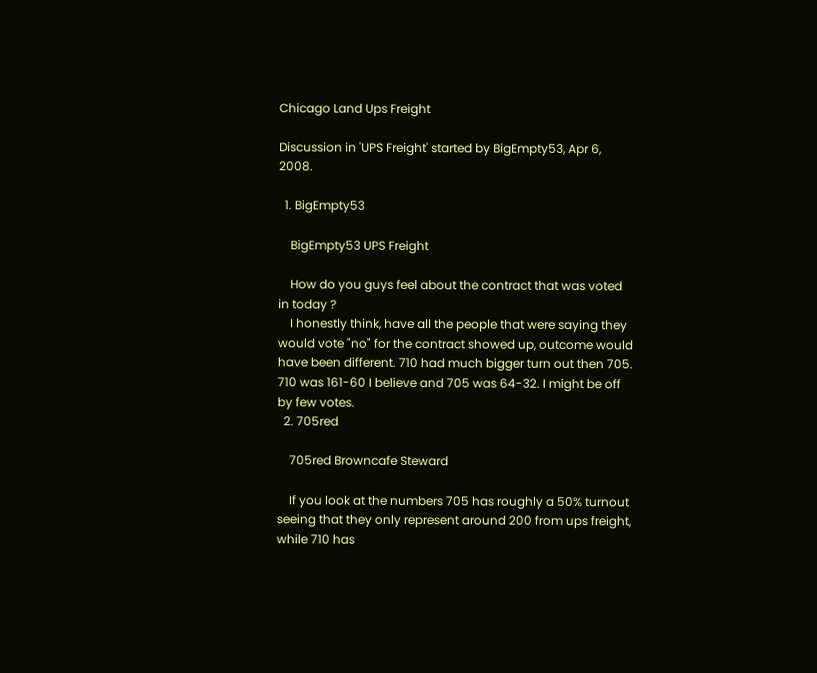Chicago Land Ups Freight

Discussion in 'UPS Freight' started by BigEmpty53, Apr 6, 2008.

  1. BigEmpty53

    BigEmpty53 UPS Freight

    How do you guys feel about the contract that was voted in today ?
    I honestly think, have all the people that were saying they would vote "no" for the contract showed up, outcome would have been different. 710 had much bigger turn out then 705. 710 was 161-60 I believe and 705 was 64-32. I might be off by few votes.
  2. 705red

    705red Browncafe Steward

    If you look at the numbers 705 has roughly a 50% turnout seeing that they only represent around 200 from ups freight, while 710 has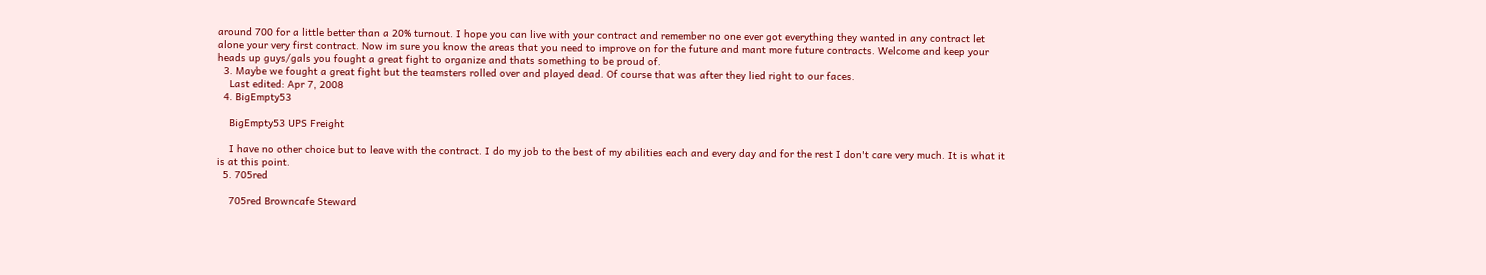around 700 for a little better than a 20% turnout. I hope you can live with your contract and remember no one ever got everything they wanted in any contract let alone your very first contract. Now im sure you know the areas that you need to improve on for the future and mant more future contracts. Welcome and keep your heads up guys/gals you fought a great fight to organize and thats something to be proud of.
  3. Maybe we fought a great fight but the teamsters rolled over and played dead. Of course that was after they lied right to our faces.
    Last edited: Apr 7, 2008
  4. BigEmpty53

    BigEmpty53 UPS Freight

    I have no other choice but to leave with the contract. I do my job to the best of my abilities each and every day and for the rest I don't care very much. It is what it is at this point.
  5. 705red

    705red Browncafe Steward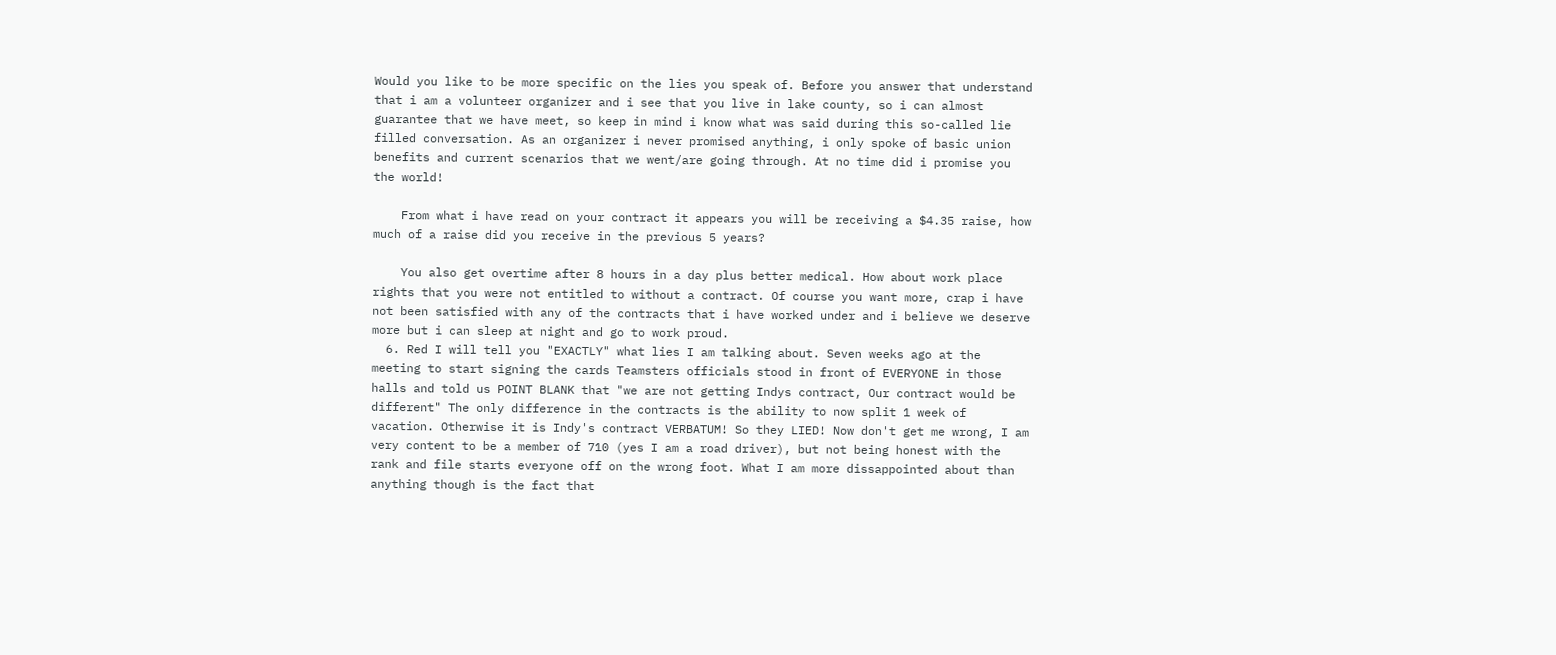Would you like to be more specific on the lies you speak of. Before you answer that understand that i am a volunteer organizer and i see that you live in lake county, so i can almost guarantee that we have meet, so keep in mind i know what was said during this so-called lie filled conversation. As an organizer i never promised anything, i only spoke of basic union benefits and current scenarios that we went/are going through. At no time did i promise you the world!

    From what i have read on your contract it appears you will be receiving a $4.35 raise, how much of a raise did you receive in the previous 5 years?

    You also get overtime after 8 hours in a day plus better medical. How about work place rights that you were not entitled to without a contract. Of course you want more, crap i have not been satisfied with any of the contracts that i have worked under and i believe we deserve more but i can sleep at night and go to work proud.
  6. Red I will tell you "EXACTLY" what lies I am talking about. Seven weeks ago at the meeting to start signing the cards Teamsters officials stood in front of EVERYONE in those halls and told us POINT BLANK that "we are not getting Indys contract, Our contract would be different" The only difference in the contracts is the ability to now split 1 week of vacation. Otherwise it is Indy's contract VERBATUM! So they LIED! Now don't get me wrong, I am very content to be a member of 710 (yes I am a road driver), but not being honest with the rank and file starts everyone off on the wrong foot. What I am more dissappointed about than anything though is the fact that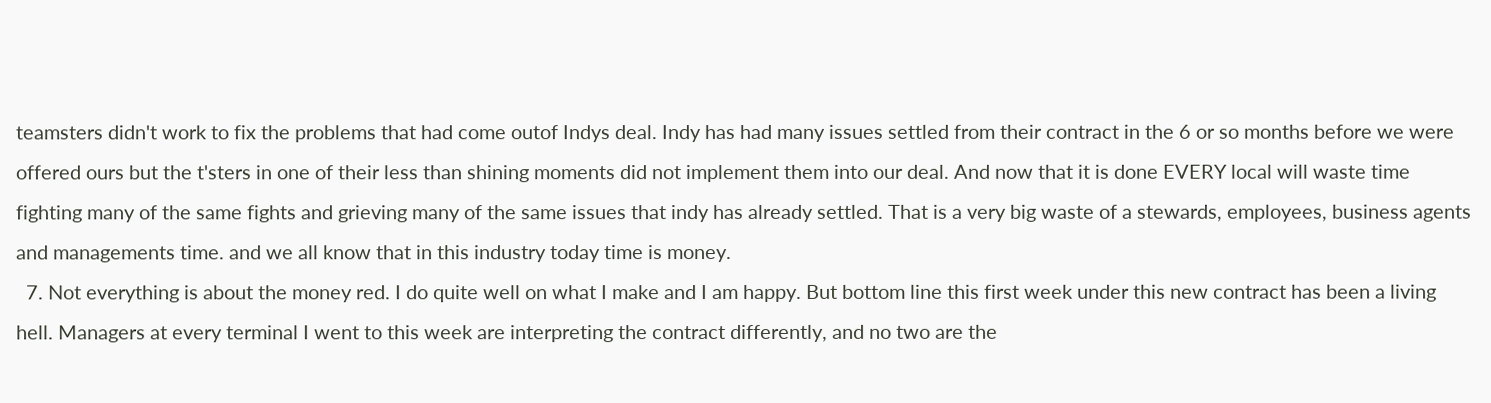teamsters didn't work to fix the problems that had come outof Indys deal. Indy has had many issues settled from their contract in the 6 or so months before we were offered ours but the t'sters in one of their less than shining moments did not implement them into our deal. And now that it is done EVERY local will waste time fighting many of the same fights and grieving many of the same issues that indy has already settled. That is a very big waste of a stewards, employees, business agents and managements time. and we all know that in this industry today time is money.
  7. Not everything is about the money red. I do quite well on what I make and I am happy. But bottom line this first week under this new contract has been a living hell. Managers at every terminal I went to this week are interpreting the contract differently, and no two are the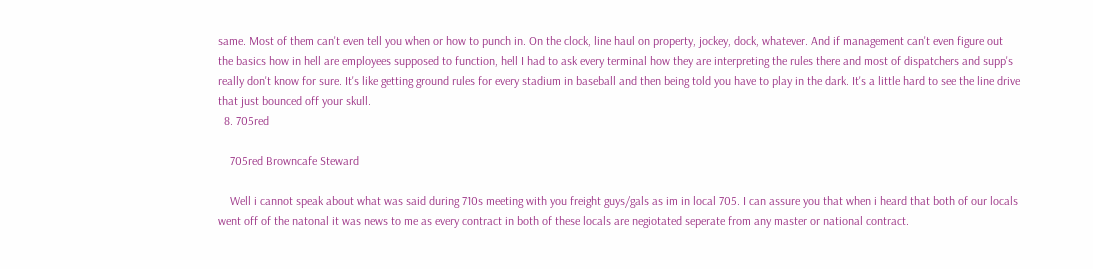same. Most of them can't even tell you when or how to punch in. On the clock, line haul on property, jockey, dock, whatever. And if management can't even figure out the basics how in hell are employees supposed to function, hell I had to ask every terminal how they are interpreting the rules there and most of dispatchers and supp's really don't know for sure. It's like getting ground rules for every stadium in baseball and then being told you have to play in the dark. It's a little hard to see the line drive that just bounced off your skull.
  8. 705red

    705red Browncafe Steward

    Well i cannot speak about what was said during 710s meeting with you freight guys/gals as im in local 705. I can assure you that when i heard that both of our locals went off of the natonal it was news to me as every contract in both of these locals are negiotated seperate from any master or national contract.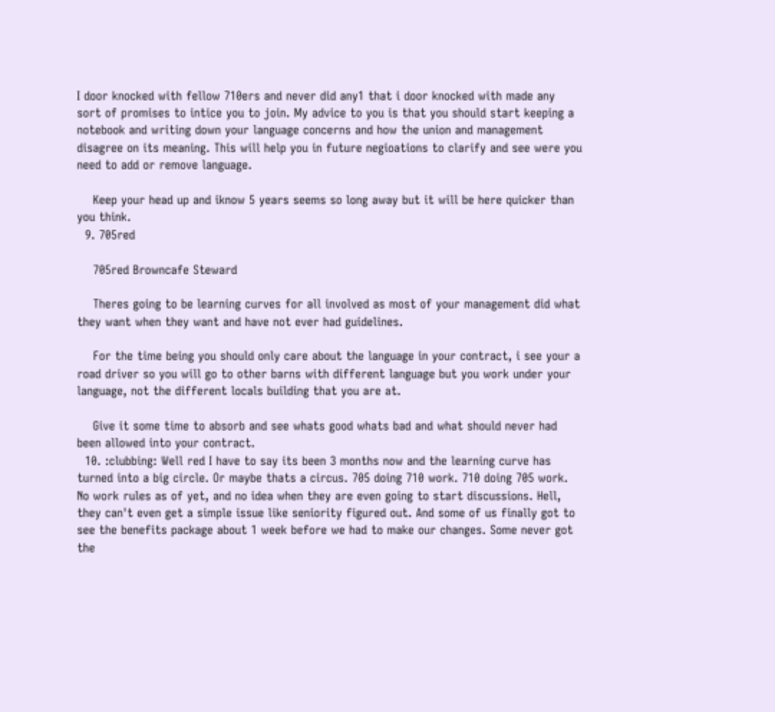I door knocked with fellow 710ers and never did any1 that i door knocked with made any sort of promises to intice you to join. My advice to you is that you should start keeping a notebook and writing down your language concerns and how the union and management disagree on its meaning. This will help you in future negioations to clarify and see were you need to add or remove language.

    Keep your head up and iknow 5 years seems so long away but it will be here quicker than you think.
  9. 705red

    705red Browncafe Steward

    Theres going to be learning curves for all involved as most of your management did what they want when they want and have not ever had guidelines.

    For the time being you should only care about the language in your contract, i see your a road driver so you will go to other barns with different language but you work under your language, not the different locals building that you are at.

    Give it some time to absorb and see whats good whats bad and what should never had been allowed into your contract.
  10. :clubbing: Well red I have to say its been 3 months now and the learning curve has turned into a big circle. Or maybe thats a circus. 705 doing 710 work. 710 doing 705 work. No work rules as of yet, and no idea when they are even going to start discussions. Hell, they can't even get a simple issue like seniority figured out. And some of us finally got to see the benefits package about 1 week before we had to make our changes. Some never got the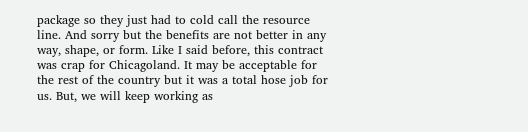package so they just had to cold call the resource line. And sorry but the benefits are not better in any way, shape, or form. Like I said before, this contract was crap for Chicagoland. It may be acceptable for the rest of the country but it was a total hose job for us. But, we will keep working as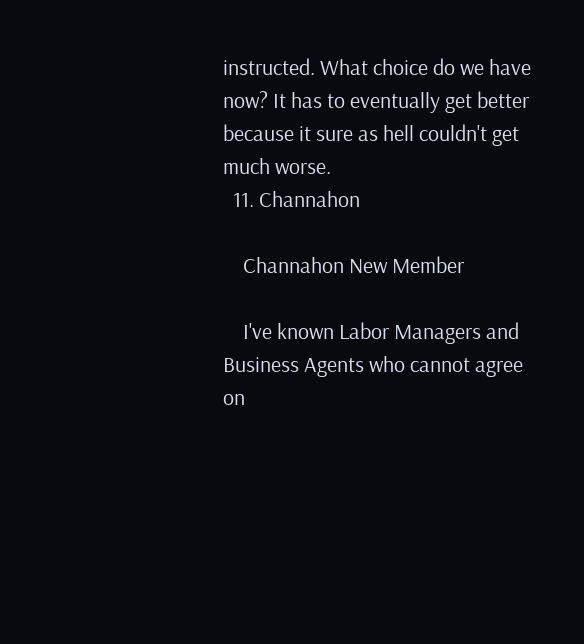instructed. What choice do we have now? It has to eventually get better because it sure as hell couldn't get much worse.
  11. Channahon

    Channahon New Member

    I've known Labor Managers and Business Agents who cannot agree on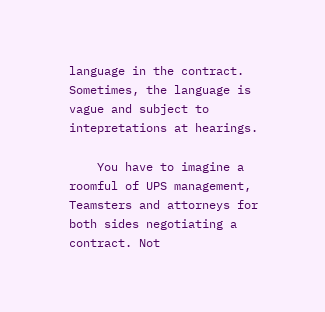language in the contract. Sometimes, the language is vague and subject to intepretations at hearings.

    You have to imagine a roomful of UPS management, Teamsters and attorneys for both sides negotiating a contract. Not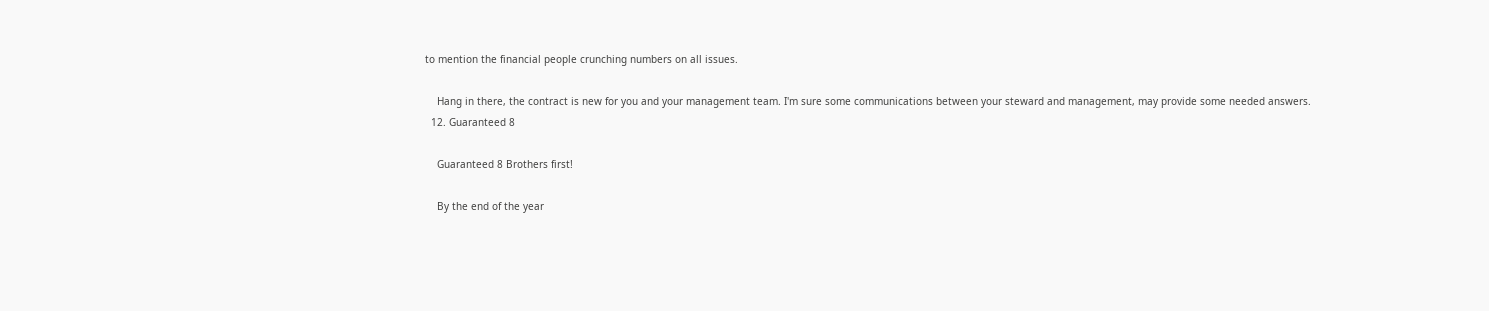to mention the financial people crunching numbers on all issues.

    Hang in there, the contract is new for you and your management team. I'm sure some communications between your steward and management, may provide some needed answers.
  12. Guaranteed 8

    Guaranteed 8 Brothers first!

    By the end of the year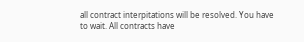all contract interpitations will be resolved. You have to wait. All contracts have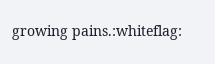growing pains.:whiteflag: